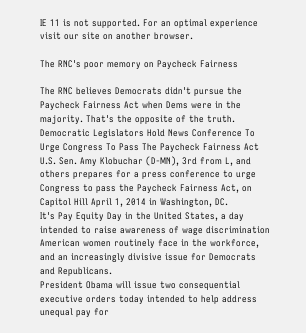IE 11 is not supported. For an optimal experience visit our site on another browser.

The RNC's poor memory on Paycheck Fairness

The RNC believes Democrats didn't pursue the Paycheck Fairness Act when Dems were in the majority. That's the opposite of the truth.
Democratic Legislators Hold News Conference To Urge Congress To Pass The Paycheck Fairness Act
U.S. Sen. Amy Klobuchar (D-MN), 3rd from L, and others prepares for a press conference to urge Congress to pass the Paycheck Fairness Act, on Capitol Hill April 1, 2014 in Washington, DC.
It's Pay Equity Day in the United States, a day intended to raise awareness of wage discrimination American women routinely face in the workforce, and an increasingly divisive issue for Democrats and Republicans.
President Obama will issue two consequential executive orders today intended to help address unequal pay for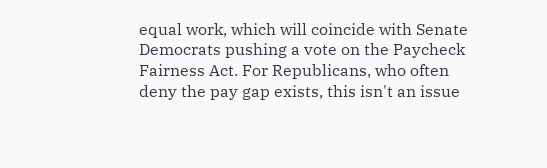equal work, which will coincide with Senate Democrats pushing a vote on the Paycheck Fairness Act. For Republicans, who often deny the pay gap exists, this isn't an issue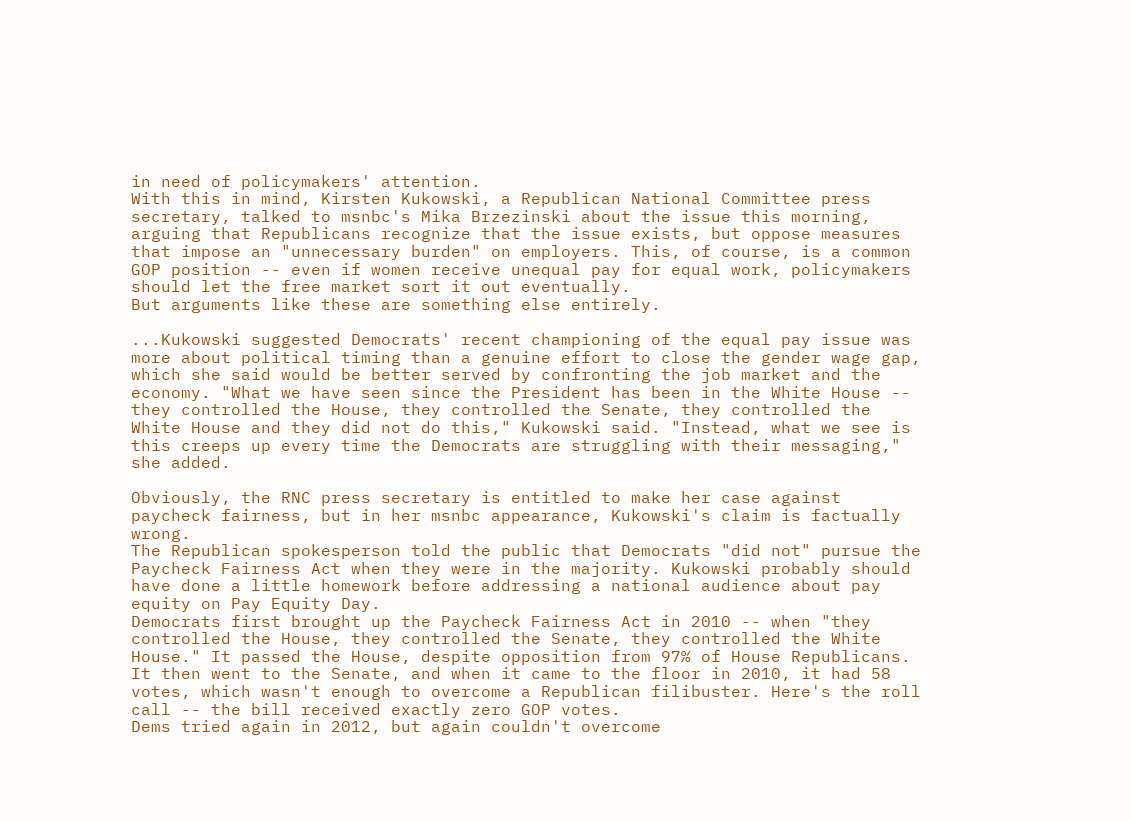in need of policymakers' attention.
With this in mind, Kirsten Kukowski, a Republican National Committee press secretary, talked to msnbc's Mika Brzezinski about the issue this morning, arguing that Republicans recognize that the issue exists, but oppose measures that impose an "unnecessary burden" on employers. This, of course, is a common GOP position -- even if women receive unequal pay for equal work, policymakers should let the free market sort it out eventually.
But arguments like these are something else entirely.

...Kukowski suggested Democrats' recent championing of the equal pay issue was more about political timing than a genuine effort to close the gender wage gap, which she said would be better served by confronting the job market and the economy. "What we have seen since the President has been in the White House -- they controlled the House, they controlled the Senate, they controlled the White House and they did not do this," Kukowski said. "Instead, what we see is this creeps up every time the Democrats are struggling with their messaging," she added.

Obviously, the RNC press secretary is entitled to make her case against paycheck fairness, but in her msnbc appearance, Kukowski's claim is factually wrong.
The Republican spokesperson told the public that Democrats "did not" pursue the Paycheck Fairness Act when they were in the majority. Kukowski probably should have done a little homework before addressing a national audience about pay equity on Pay Equity Day.
Democrats first brought up the Paycheck Fairness Act in 2010 -- when "they controlled the House, they controlled the Senate, they controlled the White House." It passed the House, despite opposition from 97% of House Republicans.
It then went to the Senate, and when it came to the floor in 2010, it had 58 votes, which wasn't enough to overcome a Republican filibuster. Here's the roll call -- the bill received exactly zero GOP votes.
Dems tried again in 2012, but again couldn't overcome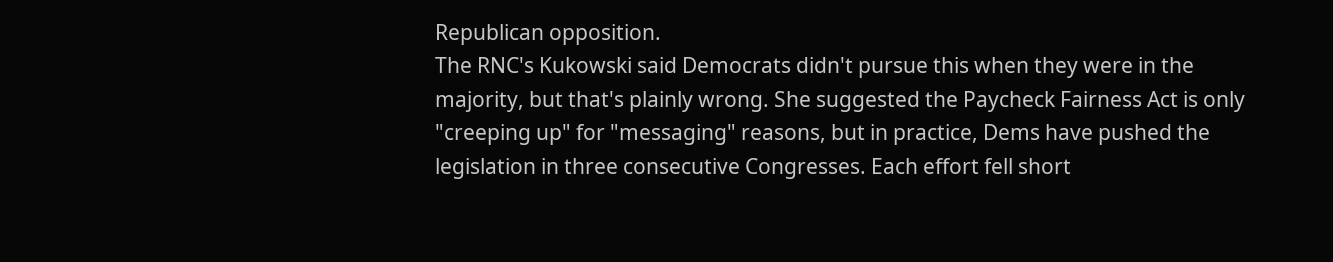Republican opposition.
The RNC's Kukowski said Democrats didn't pursue this when they were in the majority, but that's plainly wrong. She suggested the Paycheck Fairness Act is only "creeping up" for "messaging" reasons, but in practice, Dems have pushed the legislation in three consecutive Congresses. Each effort fell short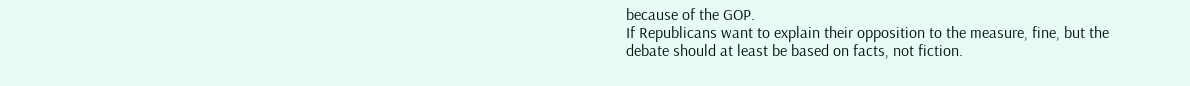because of the GOP.
If Republicans want to explain their opposition to the measure, fine, but the debate should at least be based on facts, not fiction.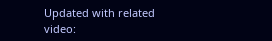Updated with related video: